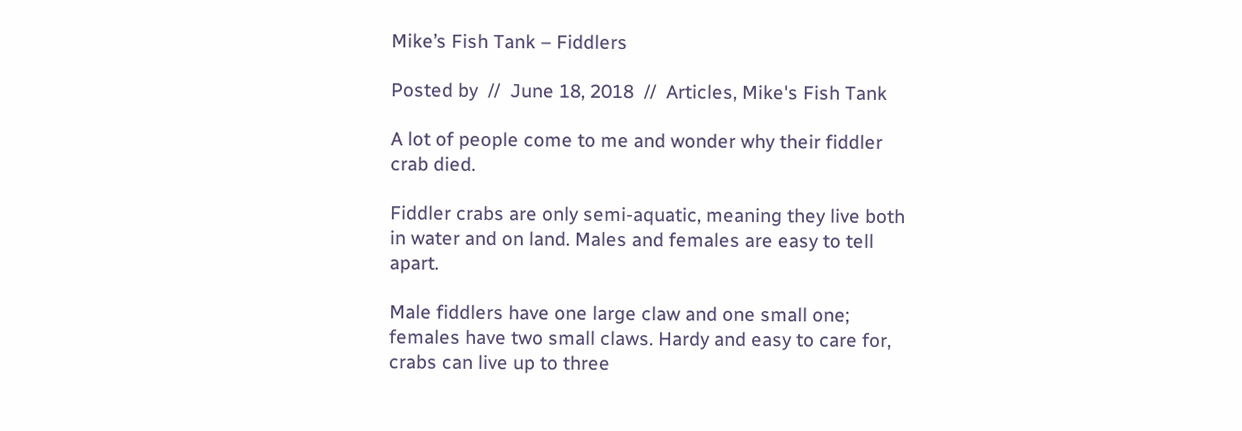Mike’s Fish Tank – Fiddlers

Posted by  //  June 18, 2018  //  Articles, Mike's Fish Tank

A lot of people come to me and wonder why their fiddler crab died.

Fiddler crabs are only semi-aquatic, meaning they live both in water and on land. Males and females are easy to tell apart.

Male fiddlers have one large claw and one small one; females have two small claws. Hardy and easy to care for, crabs can live up to three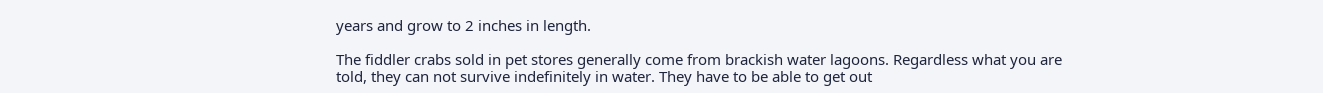years and grow to 2 inches in length.

The fiddler crabs sold in pet stores generally come from brackish water lagoons. Regardless what you are told, they can not survive indefinitely in water. They have to be able to get out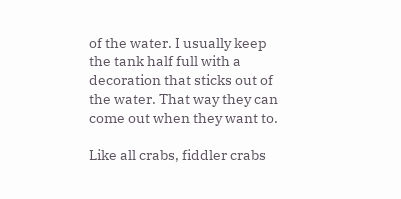of the water. I usually keep the tank half full with a decoration that sticks out of the water. That way they can come out when they want to.

Like all crabs, fiddler crabs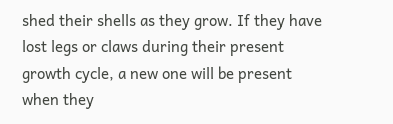shed their shells as they grow. If they have lost legs or claws during their present growth cycle, a new one will be present when they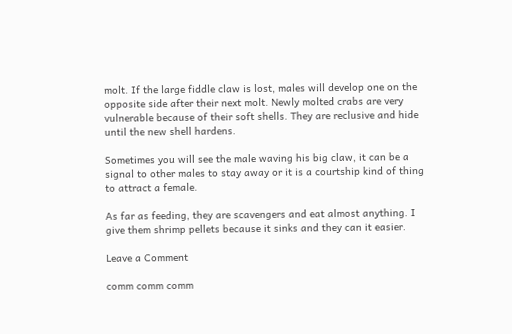molt. If the large fiddle claw is lost, males will develop one on the opposite side after their next molt. Newly molted crabs are very vulnerable because of their soft shells. They are reclusive and hide until the new shell hardens.

Sometimes you will see the male waving his big claw, it can be a signal to other males to stay away or it is a courtship kind of thing to attract a female.

As far as feeding, they are scavengers and eat almost anything. I give them shrimp pellets because it sinks and they can it easier.

Leave a Comment

comm comm comm